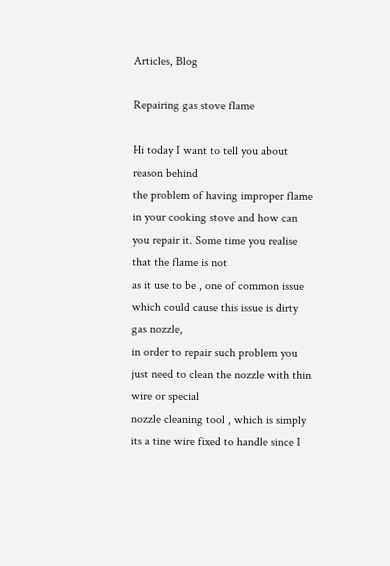Articles, Blog

Repairing gas stove flame

Hi today I want to tell you about reason behind
the problem of having improper flame in your cooking stove and how can you repair it. Some time you realise that the flame is not
as it use to be , one of common issue which could cause this issue is dirty gas nozzle,
in order to repair such problem you just need to clean the nozzle with thin wire or special
nozzle cleaning tool , which is simply its a tine wire fixed to handle since I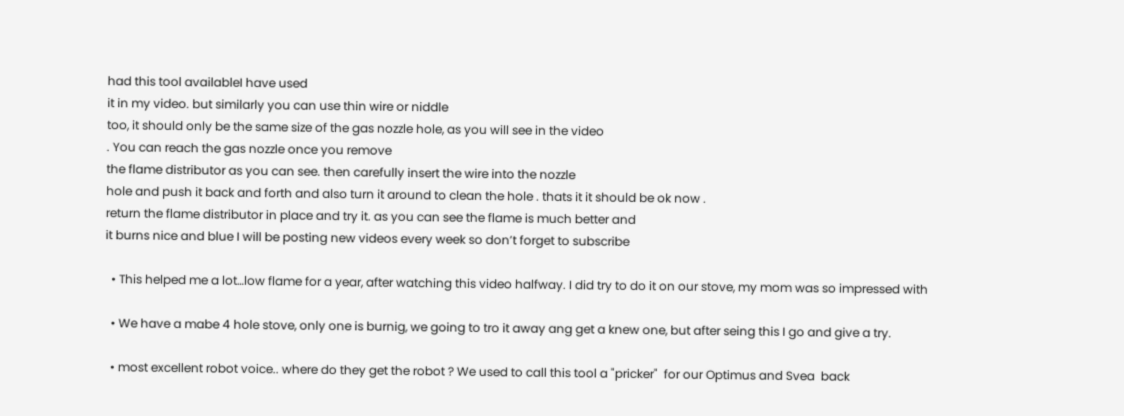had this tool availableI have used
it in my video. but similarly you can use thin wire or niddle
too, it should only be the same size of the gas nozzle hole, as you will see in the video
. You can reach the gas nozzle once you remove
the flame distributor as you can see. then carefully insert the wire into the nozzle
hole and push it back and forth and also turn it around to clean the hole . thats it it should be ok now .
return the flame distributor in place and try it. as you can see the flame is much better and
it burns nice and blue I will be posting new videos every week so don’t forget to subscribe

  • This helped me a lot…low flame for a year, after watching this video halfway. I did try to do it on our stove, my mom was so impressed with

  • We have a mabe 4 hole stove, only one is burnig, we going to tro it away ang get a knew one, but after seing this I go and give a try.

  • most excellent robot voice.. where do they get the robot ? We used to call this tool a "pricker"  for our Optimus and Svea  back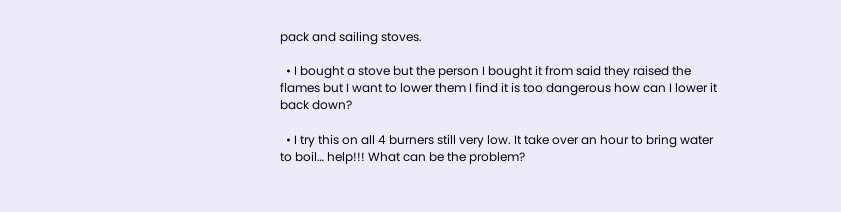pack and sailing stoves.

  • I bought a stove but the person I bought it from said they raised the flames but I want to lower them I find it is too dangerous how can I lower it back down?

  • I try this on all 4 burners still very low. It take over an hour to bring water to boil… help!!! What can be the problem?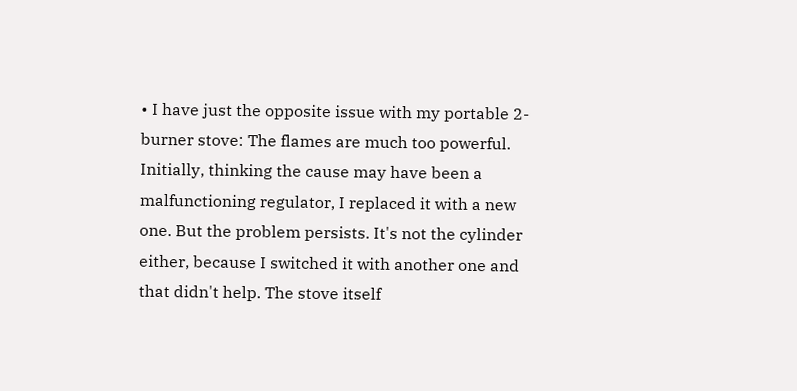• I have just the opposite issue with my portable 2-burner stove: The flames are much too powerful. Initially, thinking the cause may have been a malfunctioning regulator, I replaced it with a new one. But the problem persists. It's not the cylinder either, because I switched it with another one and that didn't help. The stove itself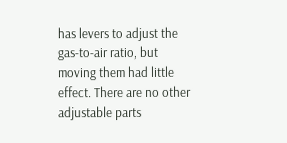has levers to adjust the gas-to-air ratio, but moving them had little effect. There are no other adjustable parts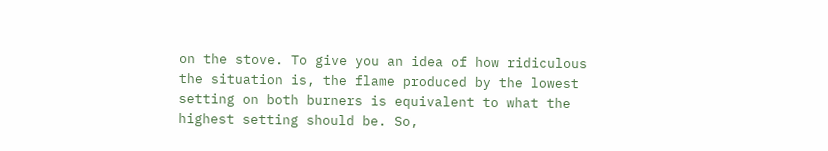on the stove. To give you an idea of how ridiculous the situation is, the flame produced by the lowest setting on both burners is equivalent to what the highest setting should be. So,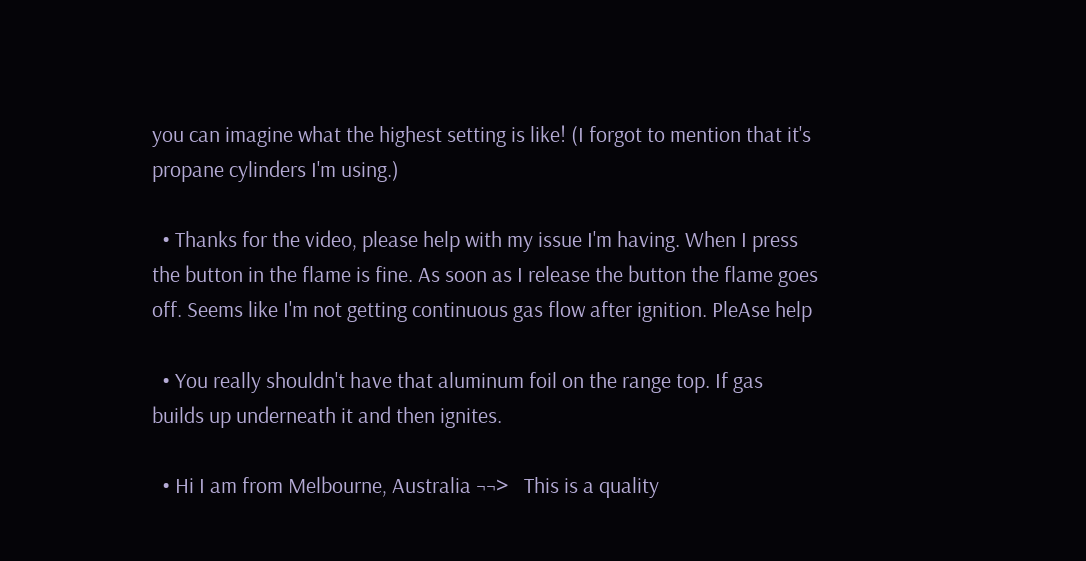you can imagine what the highest setting is like! (I forgot to mention that it's propane cylinders I'm using.)

  • Thanks for the video, please help with my issue I'm having. When I press the button in the flame is fine. As soon as I release the button the flame goes off. Seems like I'm not getting continuous gas flow after ignition. PleAse help

  • You really shouldn't have that aluminum foil on the range top. If gas builds up underneath it and then ignites.

  • Hi I am from Melbourne, Australia ¬¬>   This is a quality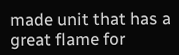made unit that has a great flame for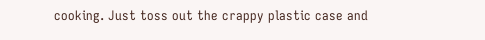cooking. Just toss out the crappy plastic case and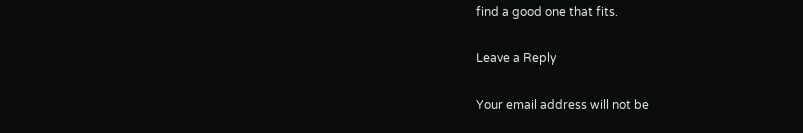find a good one that fits.

Leave a Reply

Your email address will not be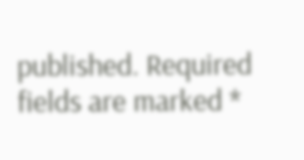published. Required fields are marked *